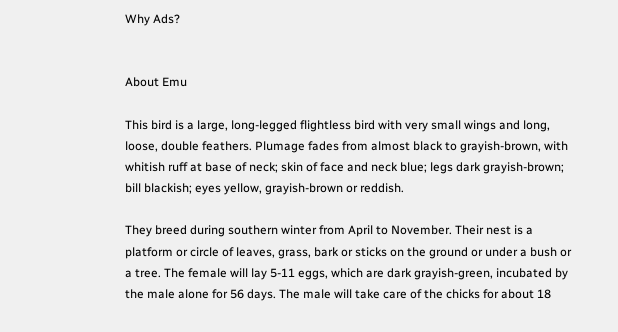Why Ads?


About Emu

This bird is a large, long-legged flightless bird with very small wings and long, loose, double feathers. Plumage fades from almost black to grayish-brown, with whitish ruff at base of neck; skin of face and neck blue; legs dark grayish-brown; bill blackish; eyes yellow, grayish-brown or reddish.

They breed during southern winter from April to November. Their nest is a platform or circle of leaves, grass, bark or sticks on the ground or under a bush or a tree. The female will lay 5-11 eggs, which are dark grayish-green, incubated by the male alone for 56 days. The male will take care of the chicks for about 18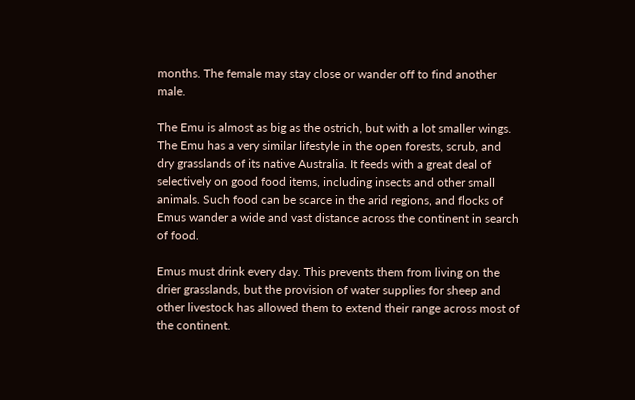months. The female may stay close or wander off to find another male.

The Emu is almost as big as the ostrich, but with a lot smaller wings. The Emu has a very similar lifestyle in the open forests, scrub, and dry grasslands of its native Australia. It feeds with a great deal of selectively on good food items, including insects and other small animals. Such food can be scarce in the arid regions, and flocks of Emus wander a wide and vast distance across the continent in search of food.

Emus must drink every day. This prevents them from living on the drier grasslands, but the provision of water supplies for sheep and other livestock has allowed them to extend their range across most of the continent.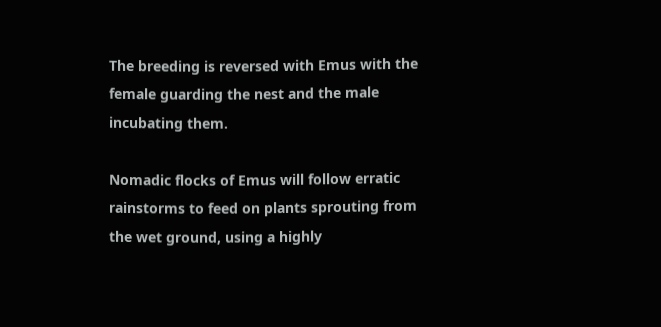The breeding is reversed with Emus with the female guarding the nest and the male incubating them.

Nomadic flocks of Emus will follow erratic rainstorms to feed on plants sprouting from the wet ground, using a highly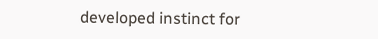developed instinct for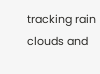tracking rain clouds and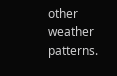other weather patterns.